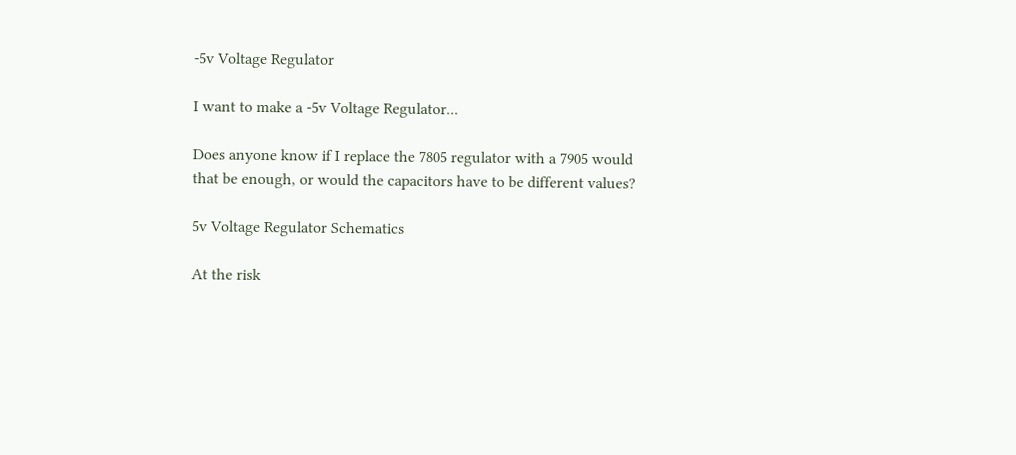-5v Voltage Regulator

I want to make a -5v Voltage Regulator...

Does anyone know if I replace the 7805 regulator with a 7905 would that be enough, or would the capacitors have to be different values?

5v Voltage Regulator Schematics

At the risk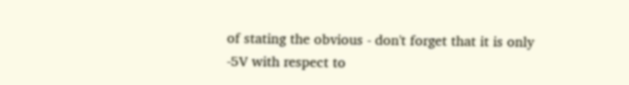of stating the obvious - don't forget that it is only -5V with respect to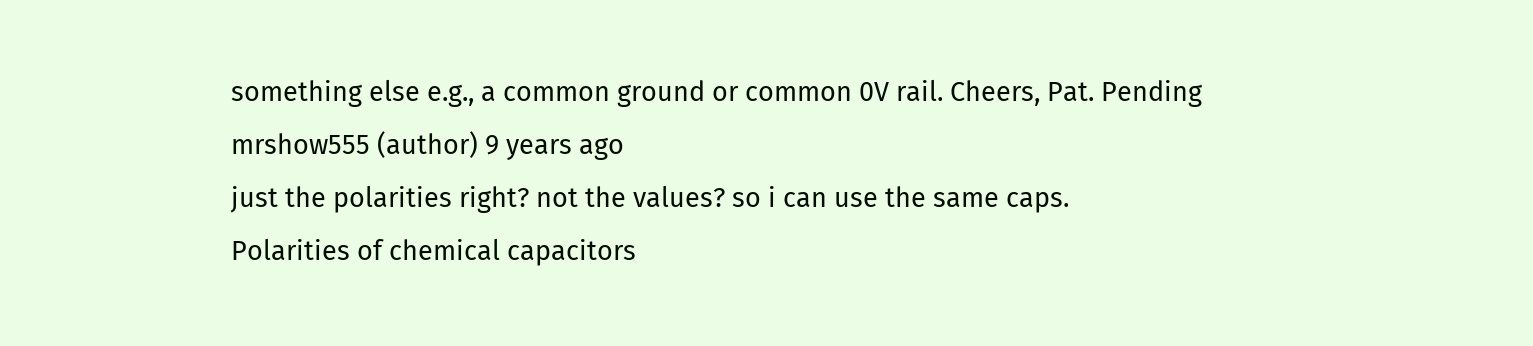something else e.g., a common ground or common 0V rail. Cheers, Pat. Pending
mrshow555 (author) 9 years ago
just the polarities right? not the values? so i can use the same caps.
Polarities of chemical capacitors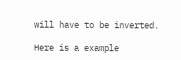will have to be inverted.

Here is a example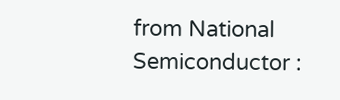from National Semiconductor :